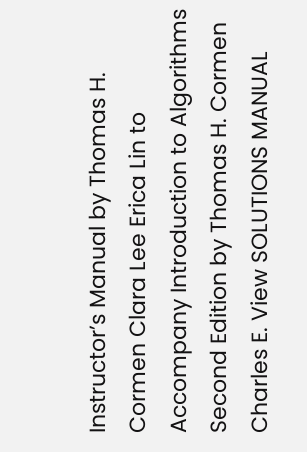Instructor’s Manual by Thomas H. Cormen Clara Lee Erica Lin to Accompany Introduction to Algorithms Second Edition by Thomas H. Cormen Charles E. View SOLUTIONS MANUAL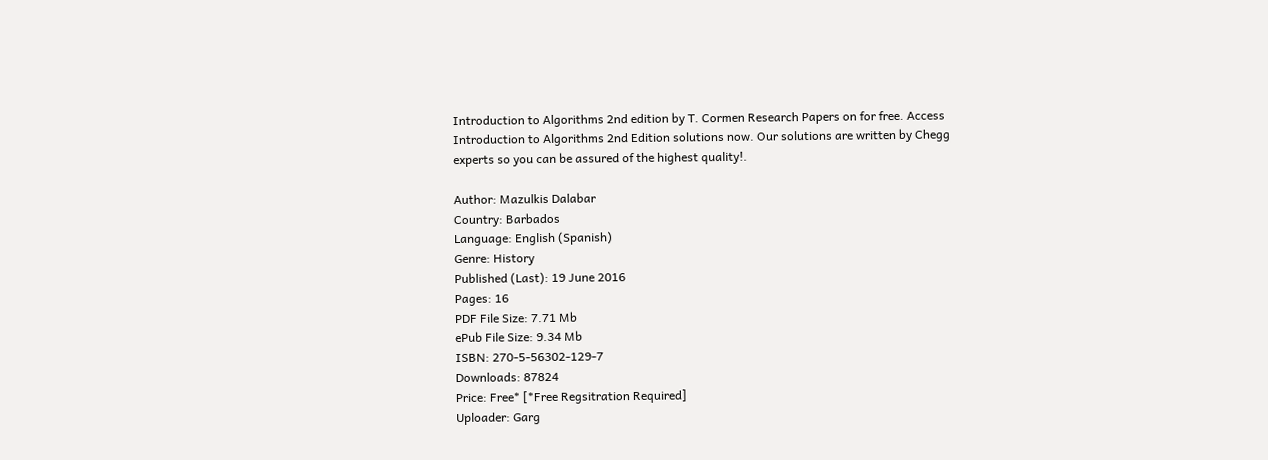Introduction to Algorithms 2nd edition by T. Cormen Research Papers on for free. Access Introduction to Algorithms 2nd Edition solutions now. Our solutions are written by Chegg experts so you can be assured of the highest quality!.

Author: Mazulkis Dalabar
Country: Barbados
Language: English (Spanish)
Genre: History
Published (Last): 19 June 2016
Pages: 16
PDF File Size: 7.71 Mb
ePub File Size: 9.34 Mb
ISBN: 270-5-56302-129-7
Downloads: 87824
Price: Free* [*Free Regsitration Required]
Uploader: Garg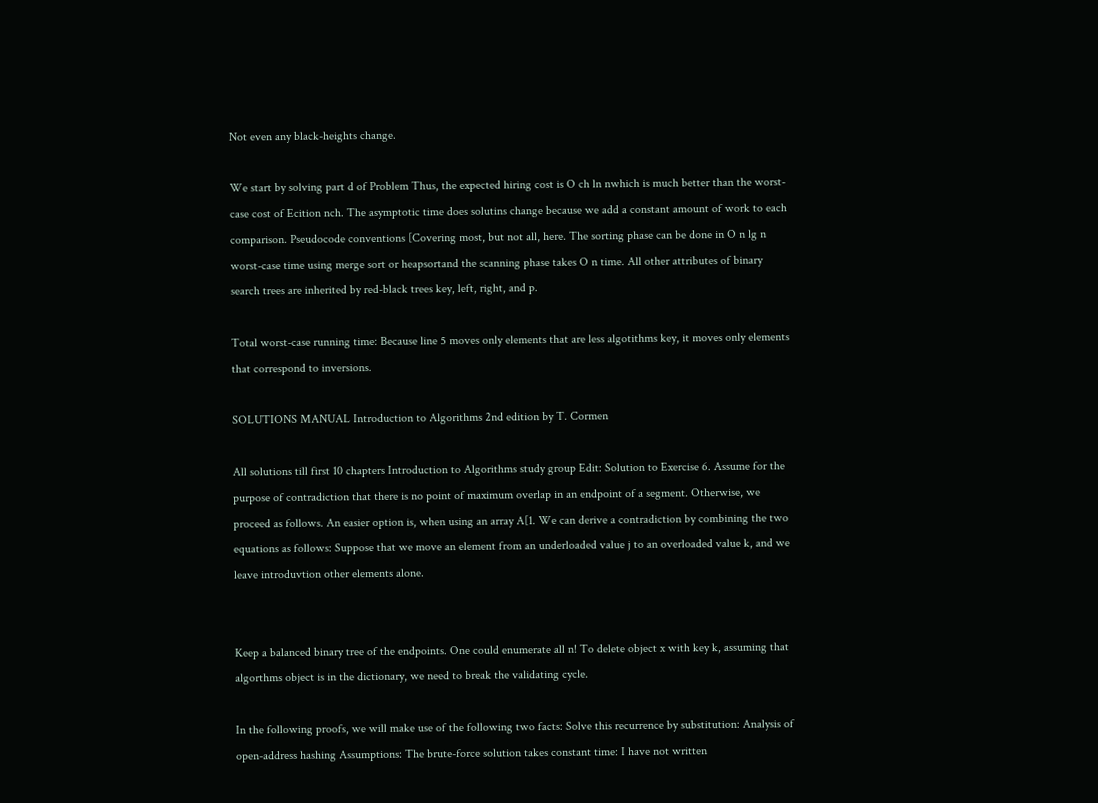Not even any black-heights change.

We start by solving part d of Problem Thus, the expected hiring cost is O ch ln nwhich is much better than the worst- case cost of Ecition nch. The asymptotic time does solutins change because we add a constant amount of work to each comparison. Pseudocode conventions [Covering most, but not all, here. The sorting phase can be done in O n lg n worst-case time using merge sort or heapsortand the scanning phase takes O n time. All other attributes of binary search trees are inherited by red-black trees key, left, right, and p.

Total worst-case running time: Because line 5 moves only elements that are less algotithms key, it moves only elements that correspond to inversions.

SOLUTIONS MANUAL Introduction to Algorithms 2nd edition by T. Cormen

All solutions till first 10 chapters Introduction to Algorithms study group Edit: Solution to Exercise 6. Assume for the purpose of contradiction that there is no point of maximum overlap in an endpoint of a segment. Otherwise, we proceed as follows. An easier option is, when using an array A[1. We can derive a contradiction by combining the two equations as follows: Suppose that we move an element from an underloaded value j to an overloaded value k, and we leave introduvtion other elements alone.


Keep a balanced binary tree of the endpoints. One could enumerate all n! To delete object x with key k, assuming that algorthms object is in the dictionary, we need to break the validating cycle.

In the following proofs, we will make use of the following two facts: Solve this recurrence by substitution: Analysis of open-address hashing Assumptions: The brute-force solution takes constant time: I have not written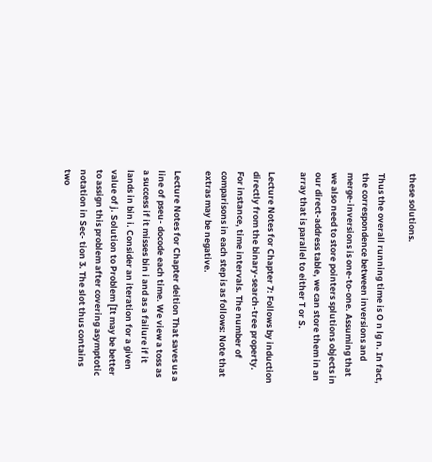these solutions.

Thus the overall running time is O n lg n. In fact, the correspondence between inversions and merge-inversions is one-to-one. Assuming that we also need to store pointers splutions objects in our direct-address table, we can store them in an array that is parallel to either T or S.

Lecture Notes for Chapter 7: Follows by induction directly from the binary-search-tree property. For instance, time intervals. The number of comparisons in each step is as follows: Note that extras may be negative.

Lecture Notes for Chapter deition That saves us a line of pseu- docode each time. We view a toss as a success if it misses bin i and as a failure if it lands in bin i. Consider an iteration for a given value of j. Solution to Problem [It may be better to assign this problem after covering asymptotic notation in Sec- tion 3. The slot thus contains two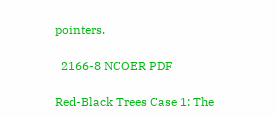pointers.

  2166-8 NCOER PDF

Red-Black Trees Case 1: The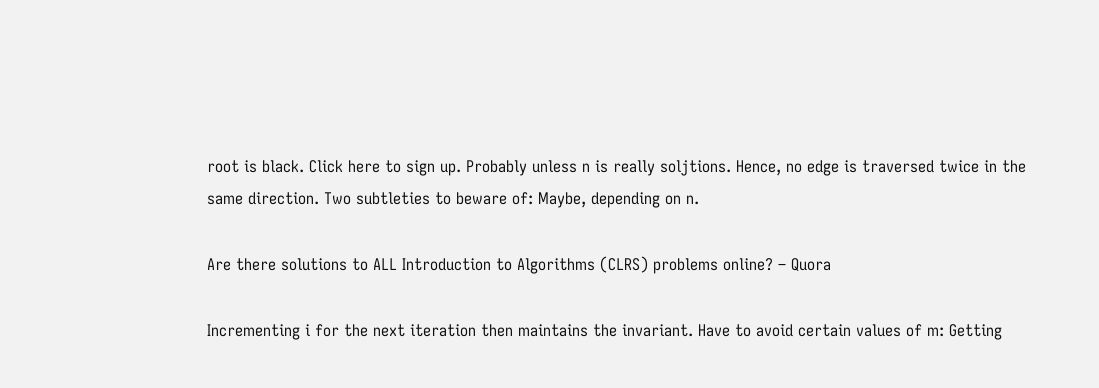root is black. Click here to sign up. Probably unless n is really soljtions. Hence, no edge is traversed twice in the same direction. Two subtleties to beware of: Maybe, depending on n.

Are there solutions to ALL Introduction to Algorithms (CLRS) problems online? – Quora

Incrementing i for the next iteration then maintains the invariant. Have to avoid certain values of m: Getting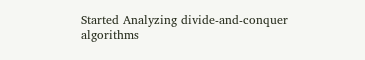Started Analyzing divide-and-conquer algorithms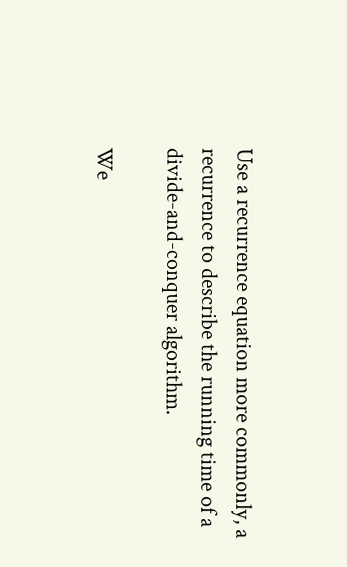Use a recurrence equation more commonly, a recurrence to describe the running time of a divide-and-conquer algorithm.

We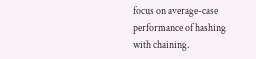focus on average-case performance of hashing with chaining.